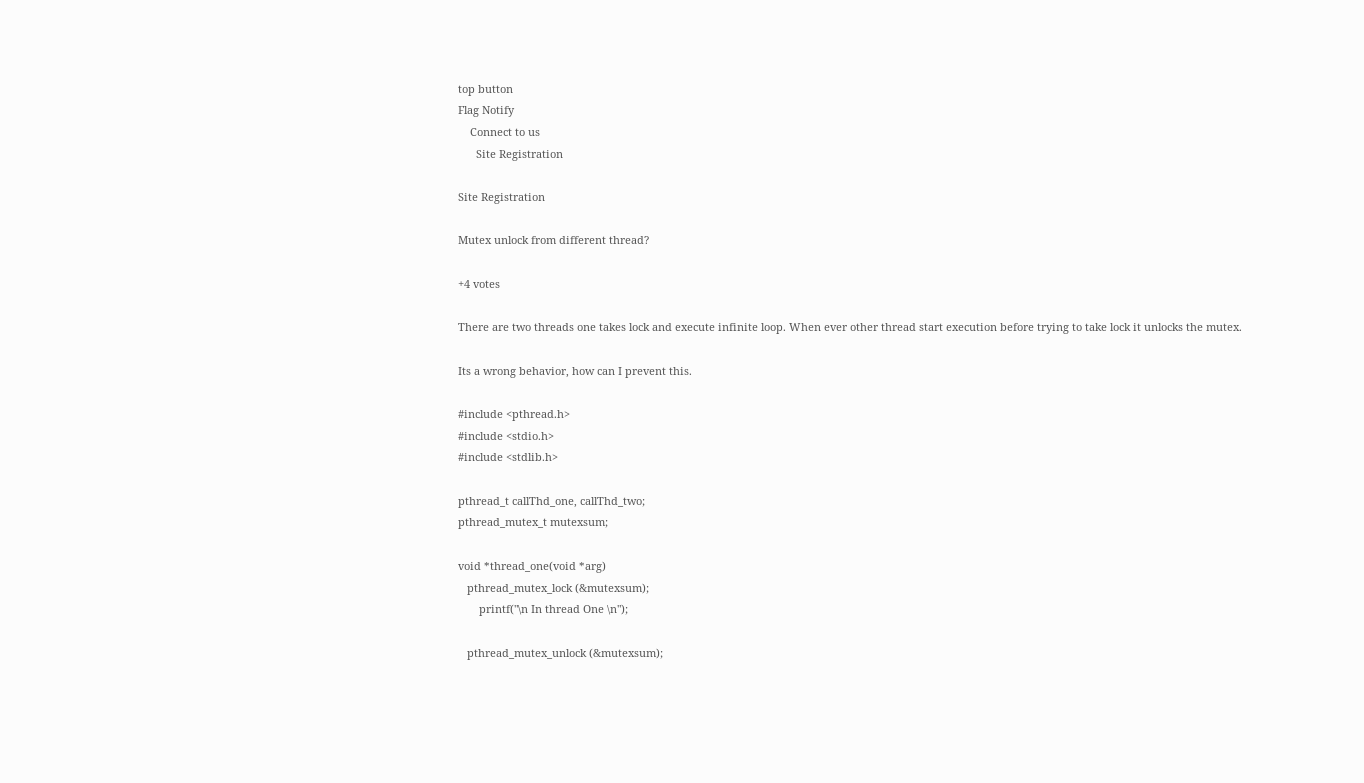top button
Flag Notify
    Connect to us
      Site Registration

Site Registration

Mutex unlock from different thread?

+4 votes

There are two threads one takes lock and execute infinite loop. When ever other thread start execution before trying to take lock it unlocks the mutex.

Its a wrong behavior, how can I prevent this.

#include <pthread.h>
#include <stdio.h>
#include <stdlib.h>

pthread_t callThd_one, callThd_two;
pthread_mutex_t mutexsum;

void *thread_one(void *arg)
   pthread_mutex_lock (&mutexsum);
       printf("\n In thread One \n");

   pthread_mutex_unlock (&mutexsum);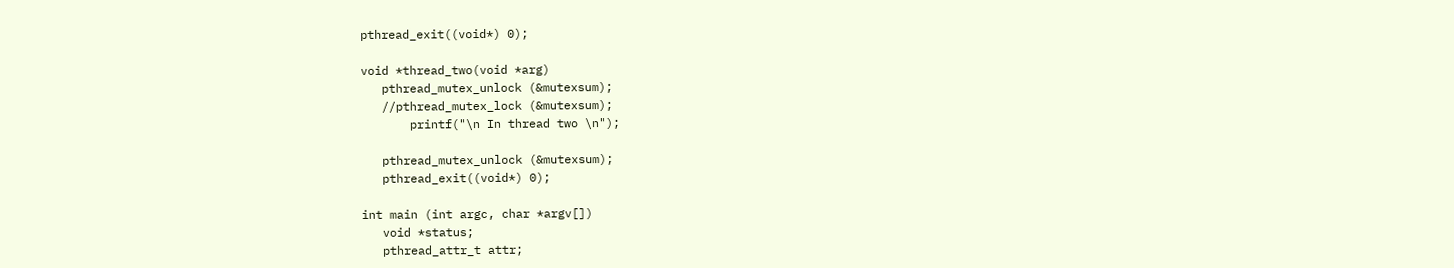pthread_exit((void*) 0);

void *thread_two(void *arg)
   pthread_mutex_unlock (&mutexsum);
   //pthread_mutex_lock (&mutexsum);
       printf("\n In thread two \n");

   pthread_mutex_unlock (&mutexsum);
   pthread_exit((void*) 0);

int main (int argc, char *argv[])
   void *status;
   pthread_attr_t attr;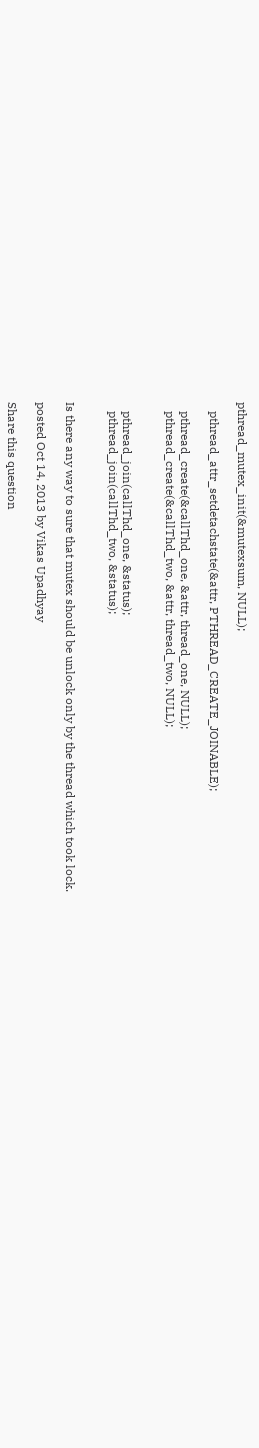pthread_mutex_init(&mutexsum, NULL);

   pthread_attr_setdetachstate(&attr, PTHREAD_CREATE_JOINABLE);

   pthread_create(&callThd_one, &attr, thread_one, NULL);
   pthread_create(&callThd_two, &attr, thread_two, NULL);


   pthread_join(callThd_one, &status);
   pthread_join(callThd_two, &status);


Is there any way to sure that mutex should be unlock only by the thread which took lock.

posted Oct 14, 2013 by Vikas Upadhyay

Share this question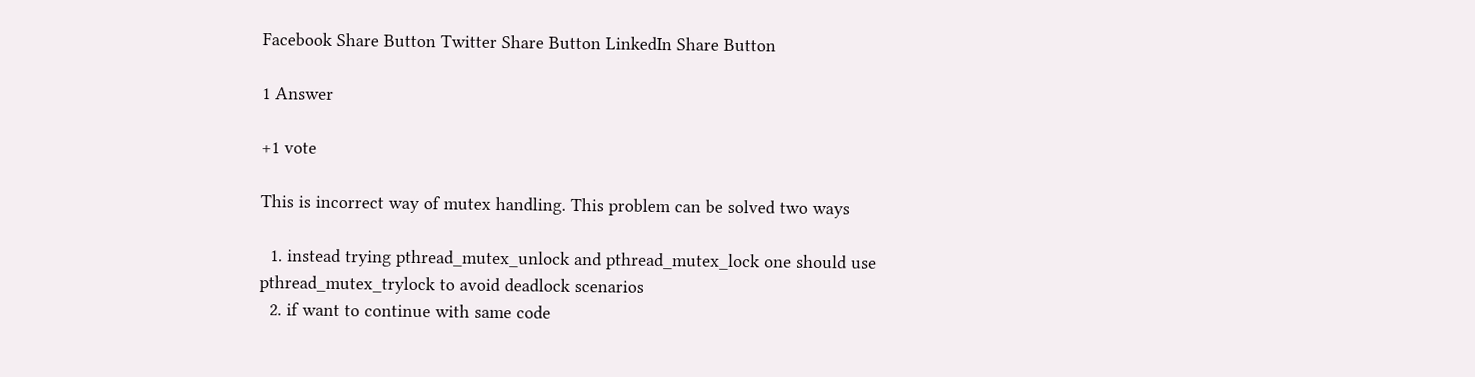Facebook Share Button Twitter Share Button LinkedIn Share Button

1 Answer

+1 vote

This is incorrect way of mutex handling. This problem can be solved two ways

  1. instead trying pthread_mutex_unlock and pthread_mutex_lock one should use pthread_mutex_trylock to avoid deadlock scenarios
  2. if want to continue with same code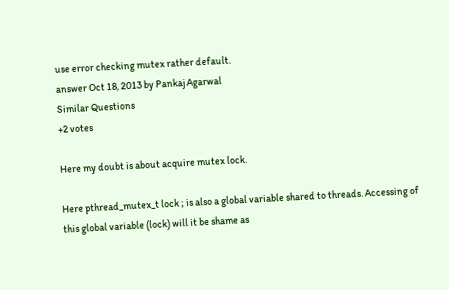use error checking mutex rather default.
answer Oct 18, 2013 by Pankaj Agarwal
Similar Questions
+2 votes

Here my doubt is about acquire mutex lock.

Here pthread_mutex_t lock ; is also a global variable shared to threads. Accessing of this global variable (lock) will it be shame as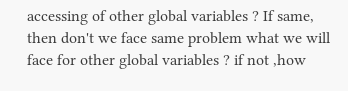accessing of other global variables ? If same, then don't we face same problem what we will face for other global variables ? if not ,how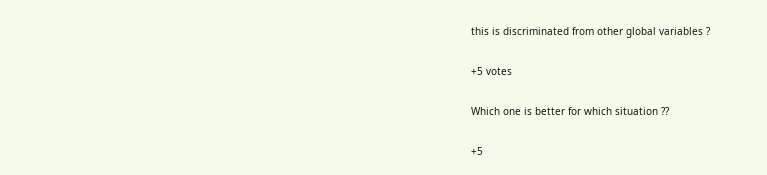this is discriminated from other global variables ?

+5 votes

Which one is better for which situation ??

+5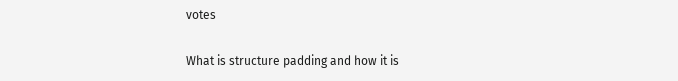votes

What is structure padding and how it is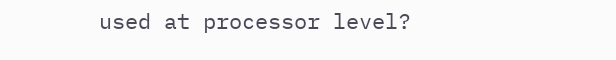used at processor level?